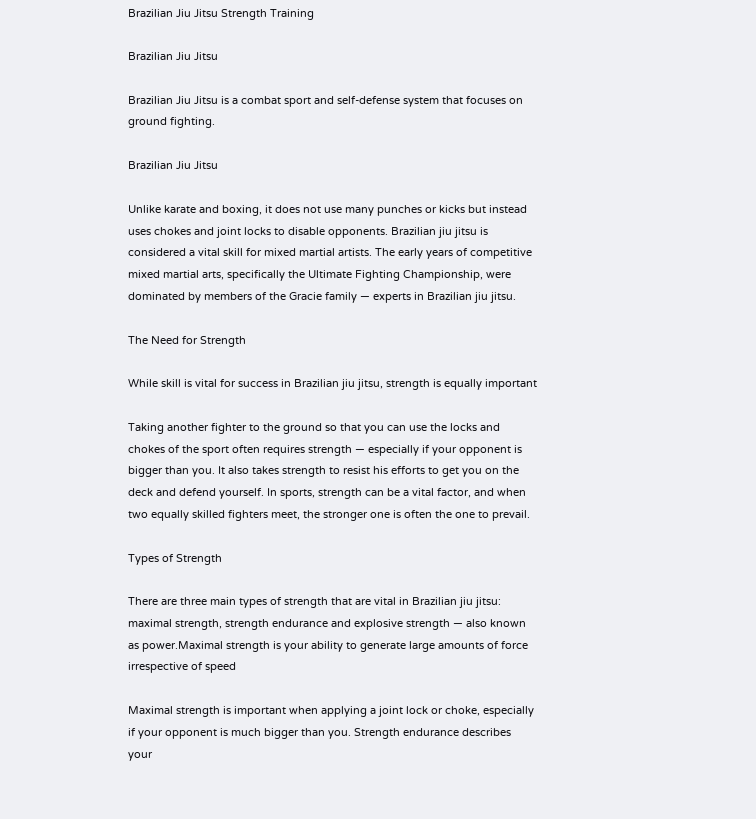Brazilian Jiu Jitsu Strength Training

Brazilian Jiu Jitsu

Brazilian Jiu Jitsu is a combat sport and self-defense system that focuses on ground fighting.

Brazilian Jiu Jitsu

Unlike karate and boxing, it does not use many punches or kicks but instead uses chokes and joint locks to disable opponents. Brazilian jiu jitsu is considered a vital skill for mixed martial artists. The early years of competitive mixed martial arts, specifically the Ultimate Fighting Championship, were dominated by members of the Gracie family — experts in Brazilian jiu jitsu.

The Need for Strength

While skill is vital for success in Brazilian jiu jitsu, strength is equally important

Taking another fighter to the ground so that you can use the locks and chokes of the sport often requires strength — especially if your opponent is bigger than you. It also takes strength to resist his efforts to get you on the deck and defend yourself. In sports, strength can be a vital factor, and when two equally skilled fighters meet, the stronger one is often the one to prevail.

Types of Strength

There are three main types of strength that are vital in Brazilian jiu jitsu: maximal strength, strength endurance and explosive strength — also known as power.Maximal strength is your ability to generate large amounts of force irrespective of speed

Maximal strength is important when applying a joint lock or choke, especially if your opponent is much bigger than you. Strength endurance describes your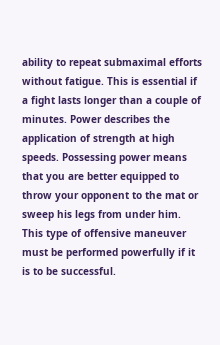ability to repeat submaximal efforts without fatigue. This is essential if a fight lasts longer than a couple of minutes. Power describes the application of strength at high speeds. Possessing power means that you are better equipped to throw your opponent to the mat or sweep his legs from under him. This type of offensive maneuver must be performed powerfully if it is to be successful.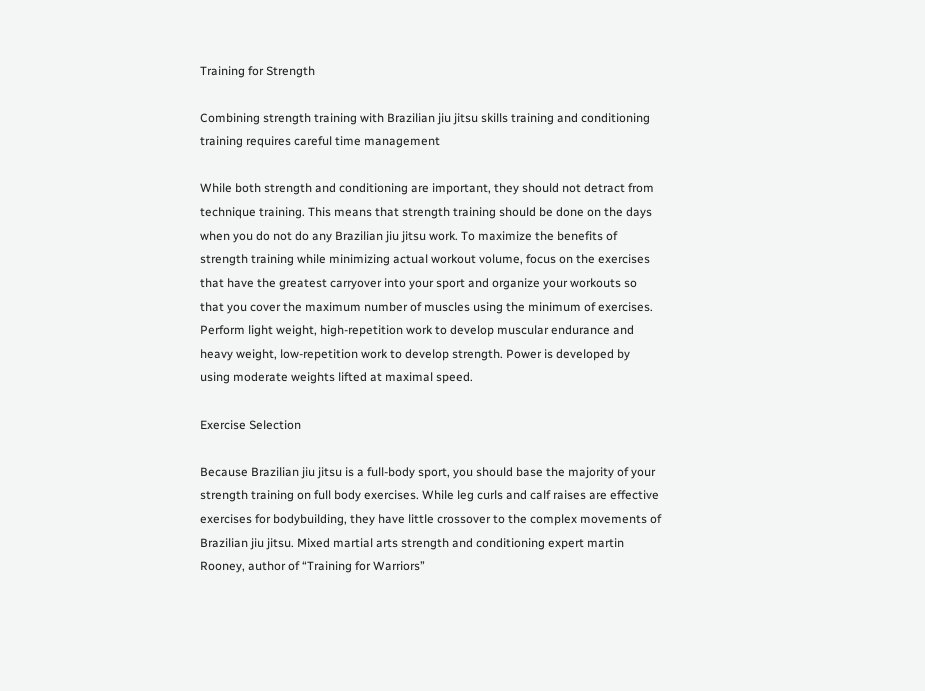Training for Strength

Combining strength training with Brazilian jiu jitsu skills training and conditioning training requires careful time management

While both strength and conditioning are important, they should not detract from technique training. This means that strength training should be done on the days when you do not do any Brazilian jiu jitsu work. To maximize the benefits of strength training while minimizing actual workout volume, focus on the exercises that have the greatest carryover into your sport and organize your workouts so that you cover the maximum number of muscles using the minimum of exercises. Perform light weight, high-repetition work to develop muscular endurance and heavy weight, low-repetition work to develop strength. Power is developed by using moderate weights lifted at maximal speed.

Exercise Selection

Because Brazilian jiu jitsu is a full-body sport, you should base the majority of your strength training on full body exercises. While leg curls and calf raises are effective exercises for bodybuilding, they have little crossover to the complex movements of Brazilian jiu jitsu. Mixed martial arts strength and conditioning expert martin Rooney, author of “Training for Warriors”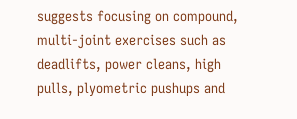suggests focusing on compound, multi-joint exercises such as deadlifts, power cleans, high pulls, plyometric pushups and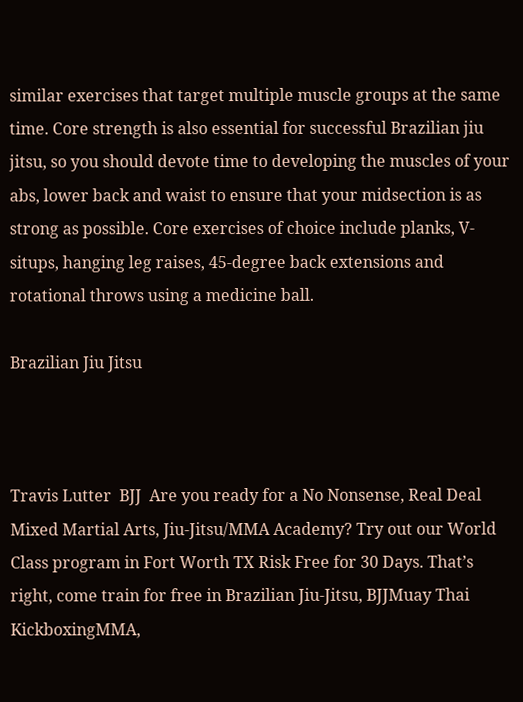similar exercises that target multiple muscle groups at the same time. Core strength is also essential for successful Brazilian jiu jitsu, so you should devote time to developing the muscles of your abs, lower back and waist to ensure that your midsection is as strong as possible. Core exercises of choice include planks, V-situps, hanging leg raises, 45-degree back extensions and rotational throws using a medicine ball.

Brazilian Jiu Jitsu



Travis Lutter  BJJ  Are you ready for a No Nonsense, Real Deal Mixed Martial Arts, Jiu-Jitsu/MMA Academy? Try out our World Class program in Fort Worth TX Risk Free for 30 Days. That’s right, come train for free in Brazilian Jiu-Jitsu, BJJMuay Thai KickboxingMMA,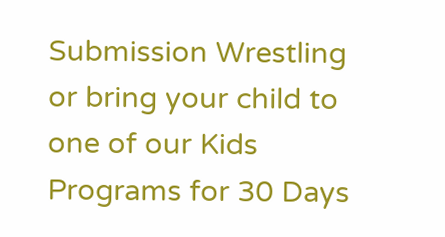Submission Wrestling or bring your child to one of our Kids Programs for 30 Days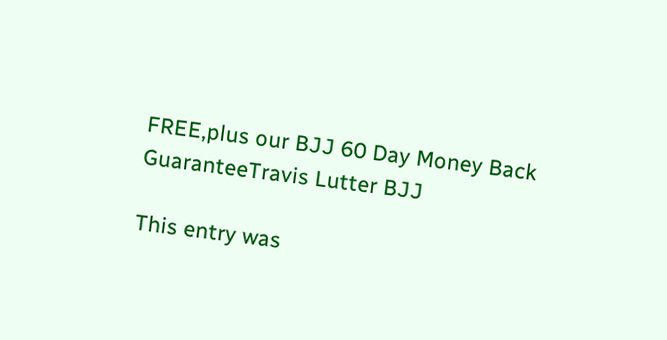FREE,plus our BJJ 60 Day Money Back GuaranteeTravis Lutter BJJ

This entry was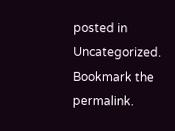posted in Uncategorized. Bookmark the permalink.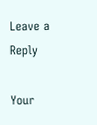Leave a Reply

Your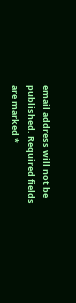email address will not be published. Required fields are marked *